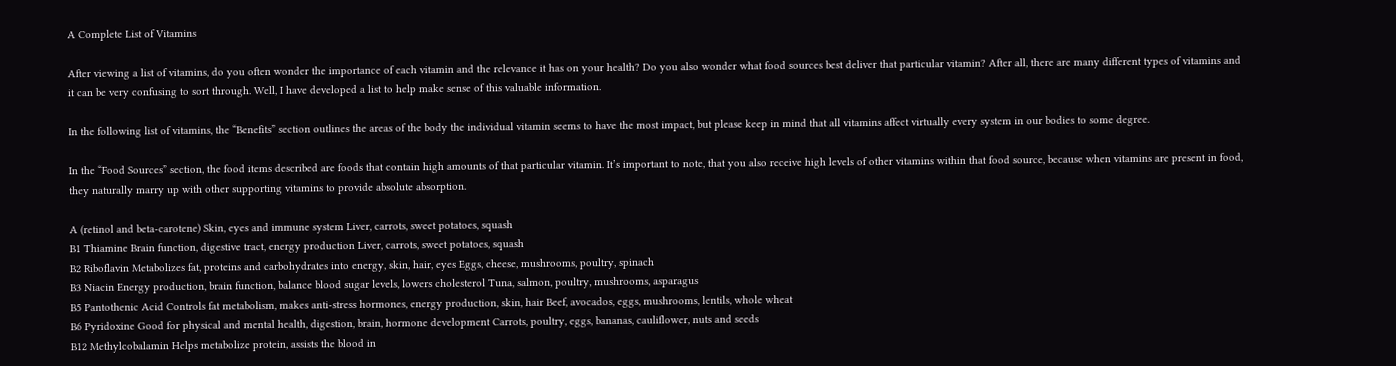A Complete List of Vitamins

After viewing a list of vitamins, do you often wonder the importance of each vitamin and the relevance it has on your health? Do you also wonder what food sources best deliver that particular vitamin? After all, there are many different types of vitamins and it can be very confusing to sort through. Well, I have developed a list to help make sense of this valuable information.

In the following list of vitamins, the “Benefits” section outlines the areas of the body the individual vitamin seems to have the most impact, but please keep in mind that all vitamins affect virtually every system in our bodies to some degree.

In the “Food Sources” section, the food items described are foods that contain high amounts of that particular vitamin. It’s important to note, that you also receive high levels of other vitamins within that food source, because when vitamins are present in food, they naturally marry up with other supporting vitamins to provide absolute absorption.

A (retinol and beta-carotene) Skin, eyes and immune system Liver, carrots, sweet potatoes, squash
B1 Thiamine Brain function, digestive tract, energy production Liver, carrots, sweet potatoes, squash
B2 Riboflavin Metabolizes fat, proteins and carbohydrates into energy, skin, hair, eyes Eggs, cheese, mushrooms, poultry, spinach
B3 Niacin Energy production, brain function, balance blood sugar levels, lowers cholesterol Tuna, salmon, poultry, mushrooms, asparagus
B5 Pantothenic Acid Controls fat metabolism, makes anti-stress hormones, energy production, skin, hair Beef, avocados, eggs, mushrooms, lentils, whole wheat
B6 Pyridoxine Good for physical and mental health, digestion, brain, hormone development Carrots, poultry, eggs, bananas, cauliflower, nuts and seeds
B12 Methylcobalamin Helps metabolize protein, assists the blood in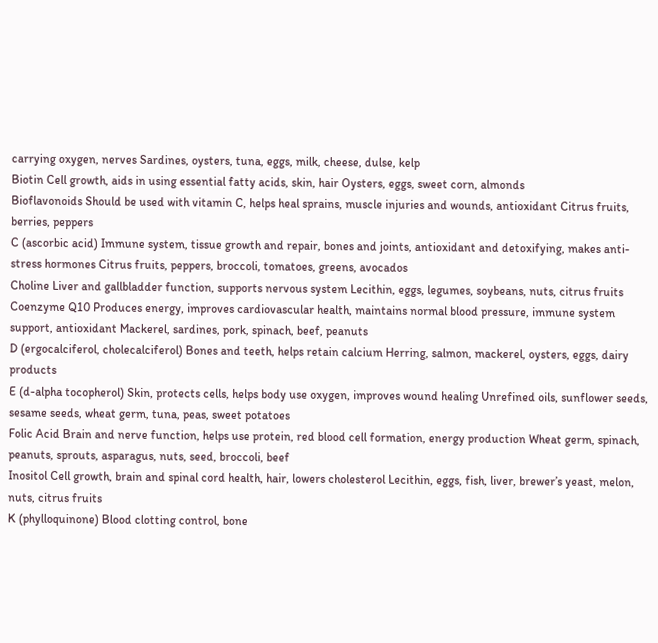carrying oxygen, nerves Sardines, oysters, tuna, eggs, milk, cheese, dulse, kelp
Biotin Cell growth, aids in using essential fatty acids, skin, hair Oysters, eggs, sweet corn, almonds
Bioflavonoids Should be used with vitamin C, helps heal sprains, muscle injuries and wounds, antioxidant Citrus fruits, berries, peppers
C (ascorbic acid) Immune system, tissue growth and repair, bones and joints, antioxidant and detoxifying, makes anti-stress hormones Citrus fruits, peppers, broccoli, tomatoes, greens, avocados
Choline Liver and gallbladder function, supports nervous system Lecithin, eggs, legumes, soybeans, nuts, citrus fruits
Coenzyme Q10 Produces energy, improves cardiovascular health, maintains normal blood pressure, immune system support, antioxidant Mackerel, sardines, pork, spinach, beef, peanuts
D (ergocalciferol, cholecalciferol) Bones and teeth, helps retain calcium Herring, salmon, mackerel, oysters, eggs, dairy products
E (d-alpha tocopherol) Skin, protects cells, helps body use oxygen, improves wound healing Unrefined oils, sunflower seeds, sesame seeds, wheat germ, tuna, peas, sweet potatoes
Folic Acid Brain and nerve function, helps use protein, red blood cell formation, energy production Wheat germ, spinach, peanuts, sprouts, asparagus, nuts, seed, broccoli, beef
Inositol Cell growth, brain and spinal cord health, hair, lowers cholesterol Lecithin, eggs, fish, liver, brewer’s yeast, melon, nuts, citrus fruits
K (phylloquinone) Blood clotting control, bone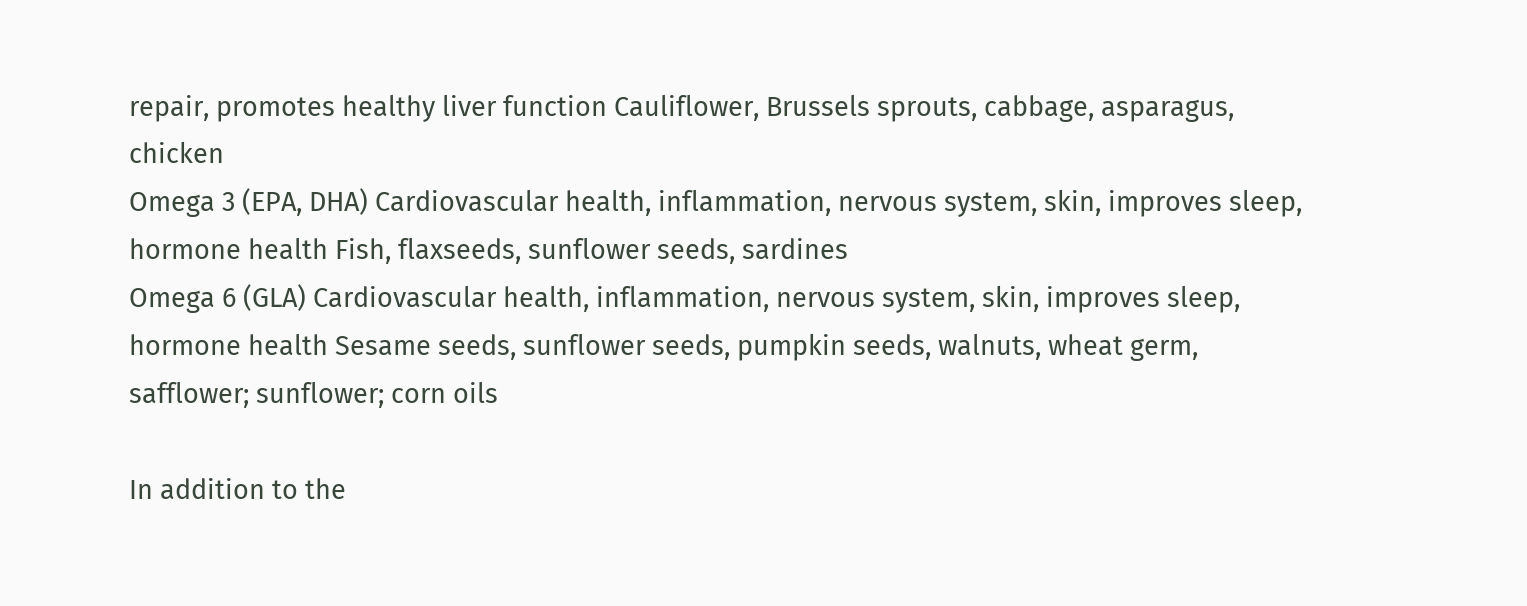repair, promotes healthy liver function Cauliflower, Brussels sprouts, cabbage, asparagus, chicken
Omega 3 (EPA, DHA) Cardiovascular health, inflammation, nervous system, skin, improves sleep, hormone health Fish, flaxseeds, sunflower seeds, sardines
Omega 6 (GLA) Cardiovascular health, inflammation, nervous system, skin, improves sleep, hormone health Sesame seeds, sunflower seeds, pumpkin seeds, walnuts, wheat germ, safflower; sunflower; corn oils

In addition to the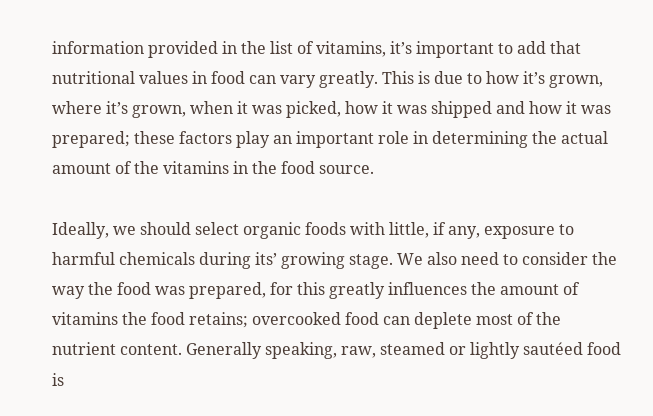information provided in the list of vitamins, it’s important to add that nutritional values in food can vary greatly. This is due to how it’s grown, where it’s grown, when it was picked, how it was shipped and how it was prepared; these factors play an important role in determining the actual amount of the vitamins in the food source.

Ideally, we should select organic foods with little, if any, exposure to harmful chemicals during its’ growing stage. We also need to consider the way the food was prepared, for this greatly influences the amount of vitamins the food retains; overcooked food can deplete most of the nutrient content. Generally speaking, raw, steamed or lightly sautéed food is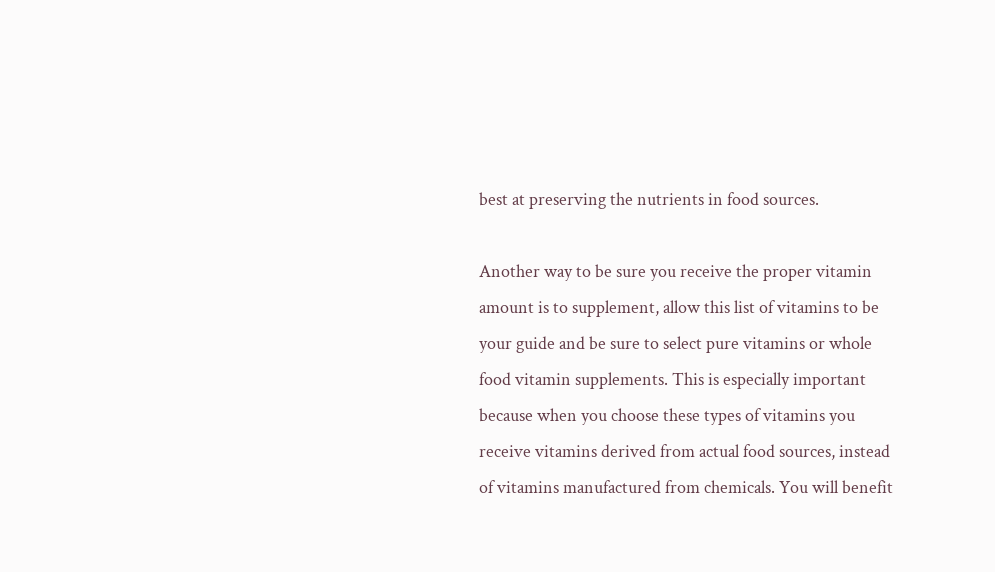best at preserving the nutrients in food sources.

Another way to be sure you receive the proper vitamin amount is to supplement, allow this list of vitamins to be your guide and be sure to select pure vitamins or whole food vitamin supplements. This is especially important because when you choose these types of vitamins you receive vitamins derived from actual food sources, instead of vitamins manufactured from chemicals. You will benefit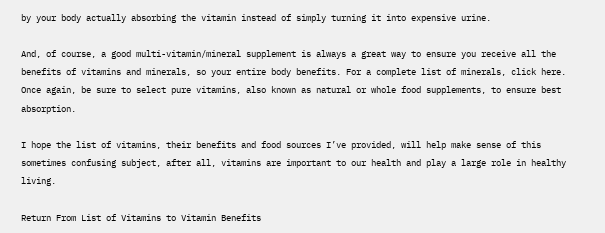by your body actually absorbing the vitamin instead of simply turning it into expensive urine.

And, of course, a good multi-vitamin/mineral supplement is always a great way to ensure you receive all the benefits of vitamins and minerals, so your entire body benefits. For a complete list of minerals, click here. Once again, be sure to select pure vitamins, also known as natural or whole food supplements, to ensure best absorption.

I hope the list of vitamins, their benefits and food sources I’ve provided, will help make sense of this sometimes confusing subject, after all, vitamins are important to our health and play a large role in healthy living.

Return From List of Vitamins to Vitamin Benefits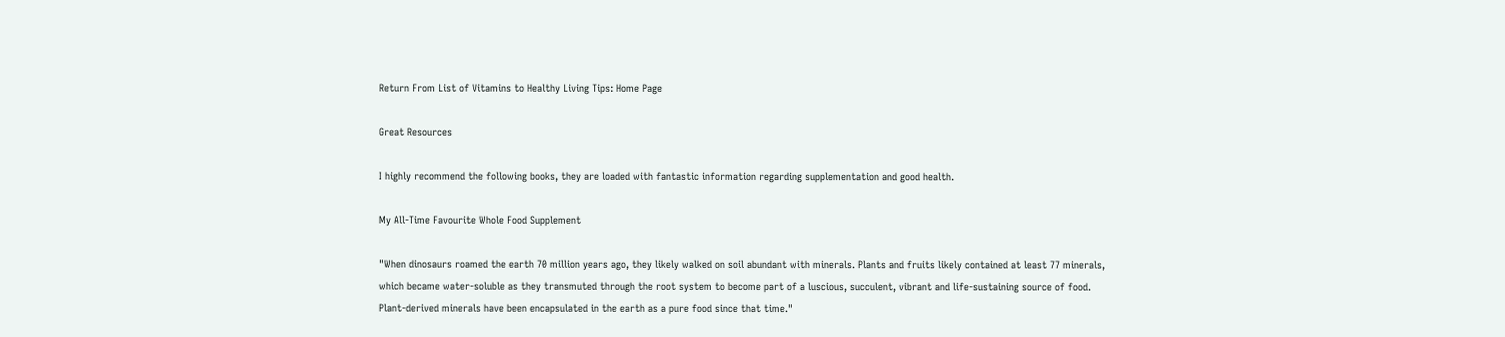Return From List of Vitamins to Healthy Living Tips: Home Page

Great Resources

I highly recommend the following books, they are loaded with fantastic information regarding supplementation and good health.

My All-Time Favourite Whole Food Supplement

"When dinosaurs roamed the earth 70 million years ago, they likely walked on soil abundant with minerals. Plants and fruits likely contained at least 77 minerals, which became water-soluble as they transmuted through the root system to become part of a luscious, succulent, vibrant and life-sustaining source of food. Plant-derived minerals have been encapsulated in the earth as a pure food since that time."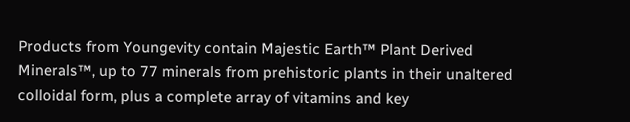Products from Youngevity contain Majestic Earth™ Plant Derived Minerals™, up to 77 minerals from prehistoric plants in their unaltered colloidal form, plus a complete array of vitamins and key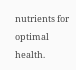nutrients for optimal health.